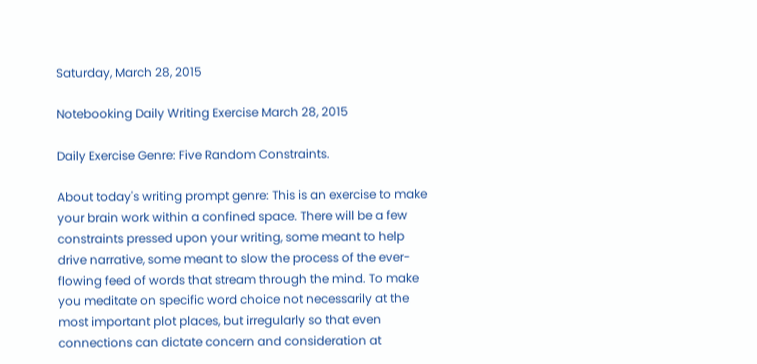Saturday, March 28, 2015

Notebooking Daily Writing Exercise March 28, 2015

Daily Exercise Genre: Five Random Constraints.

About today's writing prompt genre: This is an exercise to make your brain work within a confined space. There will be a few constraints pressed upon your writing, some meant to help drive narrative, some meant to slow the process of the ever-flowing feed of words that stream through the mind. To make you meditate on specific word choice not necessarily at the most important plot places, but irregularly so that even connections can dictate concern and consideration at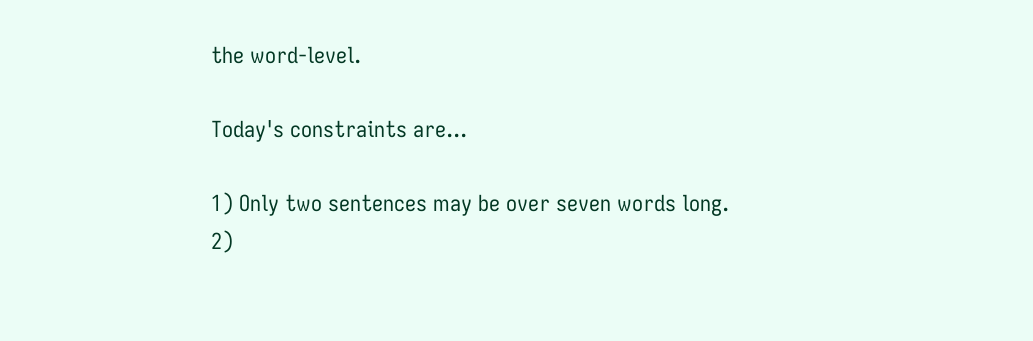the word-level.

Today's constraints are...

1) Only two sentences may be over seven words long.
2)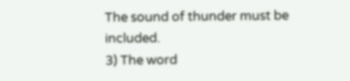The sound of thunder must be included.
3) The word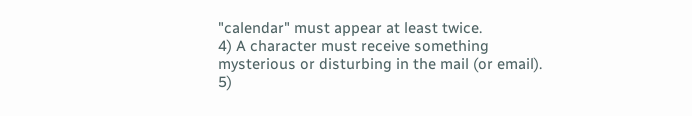"calendar" must appear at least twice.
4) A character must receive something mysterious or disturbing in the mail (or email).
5)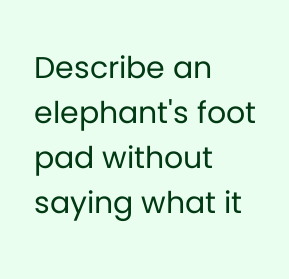Describe an elephant's foot pad without saying what it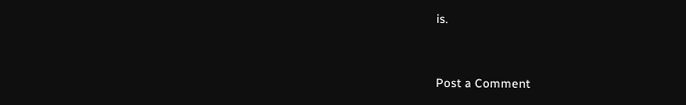is.


Post a Comment